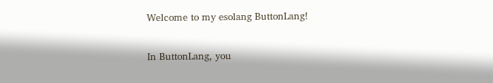Welcome to my esolang ButtonLang!


In ButtonLang, you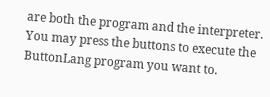are both the program and the interpreter. You may press the buttons to execute the ButtonLang program you want to.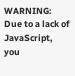WARNING: Due to a lack of JavaScript, you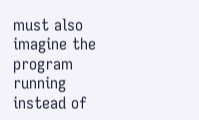must also imagine the program running instead of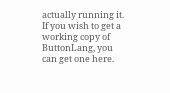actually running it. If you wish to get a working copy of ButtonLang, you can get one here.